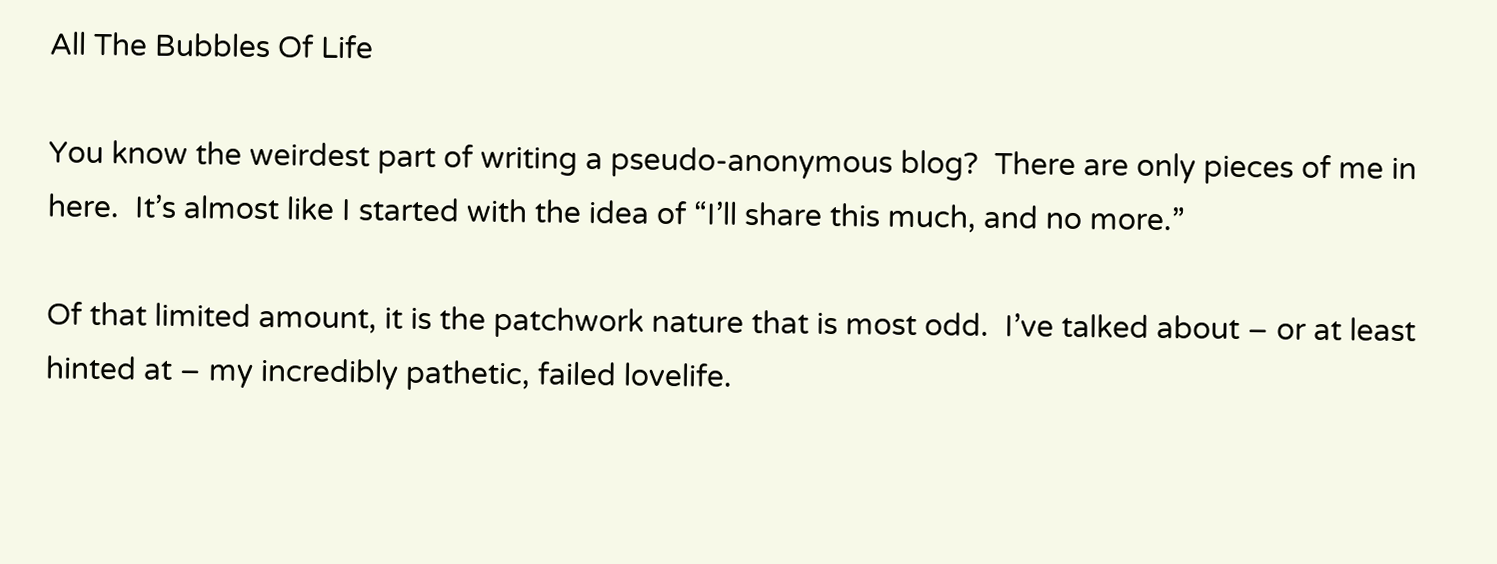All The Bubbles Of Life

You know the weirdest part of writing a pseudo-anonymous blog?  There are only pieces of me in here.  It’s almost like I started with the idea of “I’ll share this much, and no more.”

Of that limited amount, it is the patchwork nature that is most odd.  I’ve talked about – or at least hinted at – my incredibly pathetic, failed lovelife.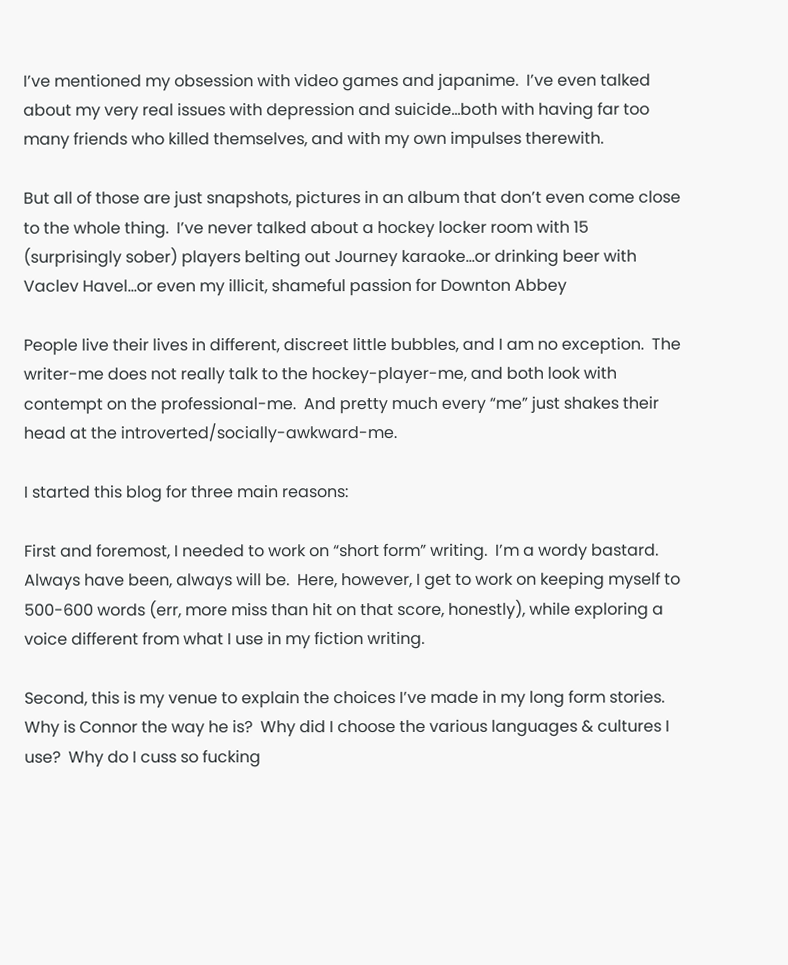I’ve mentioned my obsession with video games and japanime.  I’ve even talked about my very real issues with depression and suicide…both with having far too many friends who killed themselves, and with my own impulses therewith.

But all of those are just snapshots, pictures in an album that don’t even come close to the whole thing.  I’ve never talked about a hockey locker room with 15 (surprisingly sober) players belting out Journey karaoke…or drinking beer with Vaclev Havel…or even my illicit, shameful passion for Downton Abbey

People live their lives in different, discreet little bubbles, and I am no exception.  The writer-me does not really talk to the hockey-player-me, and both look with contempt on the professional-me.  And pretty much every “me” just shakes their head at the introverted/socially-awkward-me.

I started this blog for three main reasons:

First and foremost, I needed to work on “short form” writing.  I’m a wordy bastard.  Always have been, always will be.  Here, however, I get to work on keeping myself to 500-600 words (err, more miss than hit on that score, honestly), while exploring a voice different from what I use in my fiction writing.

Second, this is my venue to explain the choices I’ve made in my long form stories.  Why is Connor the way he is?  Why did I choose the various languages & cultures I use?  Why do I cuss so fucking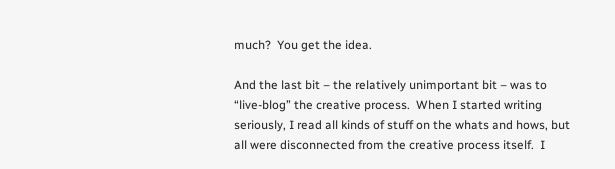much?  You get the idea.

And the last bit – the relatively unimportant bit – was to “live-blog” the creative process.  When I started writing seriously, I read all kinds of stuff on the whats and hows, but all were disconnected from the creative process itself.  I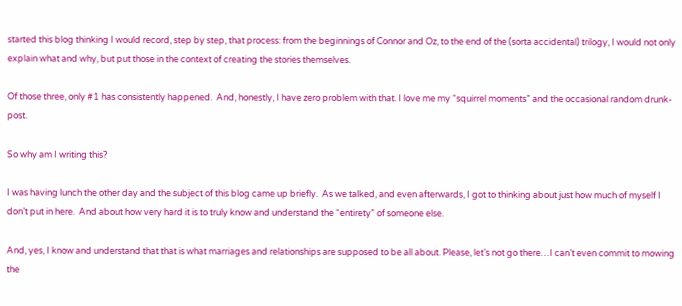started this blog thinking I would record, step by step, that process: from the beginnings of Connor and Oz, to the end of the (sorta accidental) trilogy, I would not only explain what and why, but put those in the context of creating the stories themselves.

Of those three, only #1 has consistently happened.  And, honestly, I have zero problem with that. I love me my “squirrel moments” and the occasional random drunk-post.

So why am I writing this?

I was having lunch the other day and the subject of this blog came up briefly.  As we talked, and even afterwards, I got to thinking about just how much of myself I don’t put in here.  And about how very hard it is to truly know and understand the “entirety” of someone else.

And, yes, I know and understand that that is what marriages and relationships are supposed to be all about. Please, let’s not go there…I can’t even commit to mowing the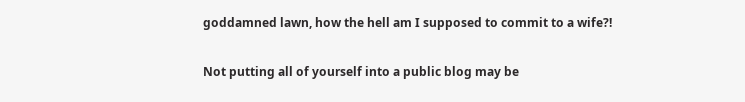goddamned lawn, how the hell am I supposed to commit to a wife?!

Not putting all of yourself into a public blog may be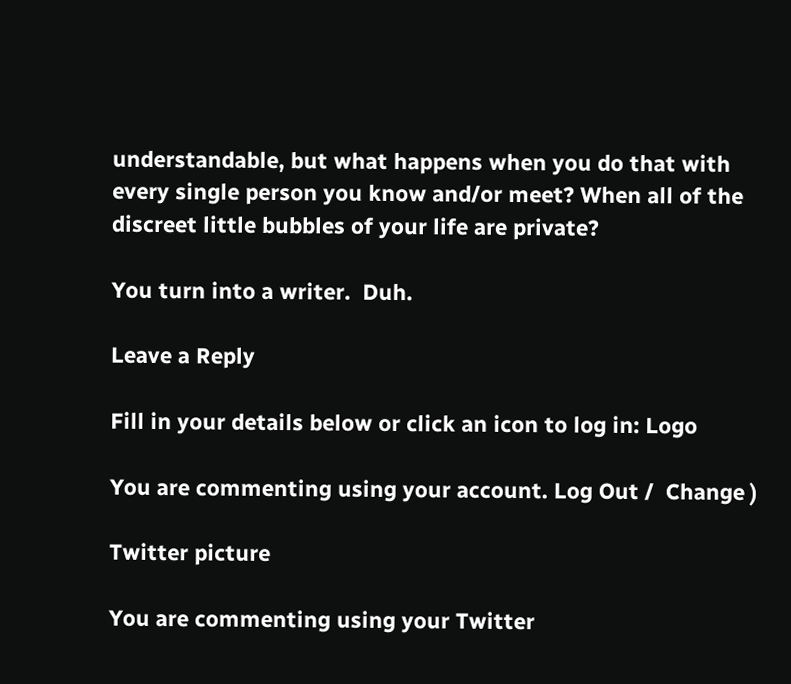understandable, but what happens when you do that with every single person you know and/or meet? When all of the discreet little bubbles of your life are private?

You turn into a writer.  Duh.

Leave a Reply

Fill in your details below or click an icon to log in: Logo

You are commenting using your account. Log Out /  Change )

Twitter picture

You are commenting using your Twitter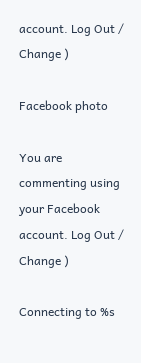account. Log Out /  Change )

Facebook photo

You are commenting using your Facebook account. Log Out /  Change )

Connecting to %s